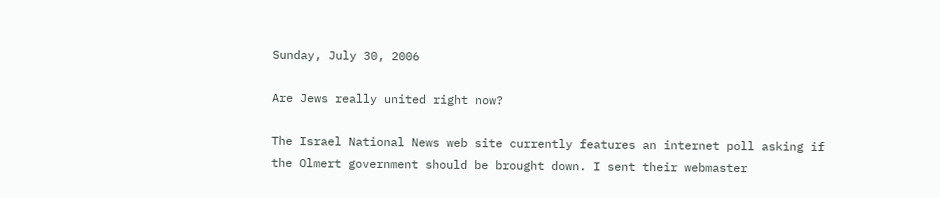Sunday, July 30, 2006

Are Jews really united right now?

The Israel National News web site currently features an internet poll asking if the Olmert government should be brought down. I sent their webmaster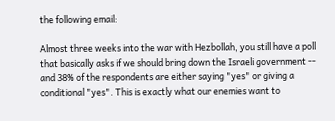the following email:

Almost three weeks into the war with Hezbollah, you still have a poll that basically asks if we should bring down the Israeli government -- and 38% of the respondents are either saying "yes" or giving a conditional "yes". This is exactly what our enemies want to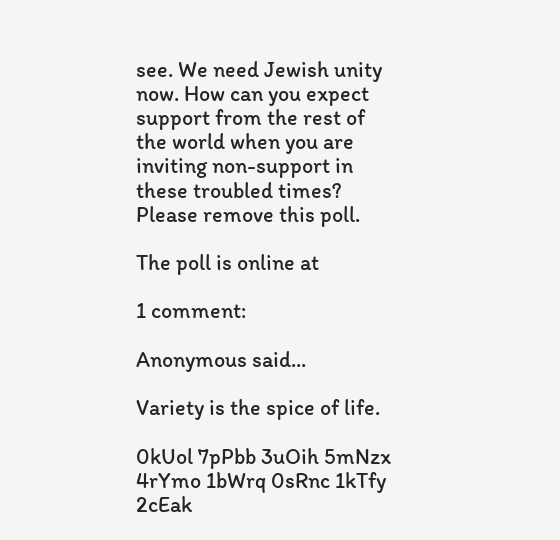see. We need Jewish unity now. How can you expect support from the rest of the world when you are inviting non-support in these troubled times?
Please remove this poll.

The poll is online at

1 comment:

Anonymous said...

Variety is the spice of life.

0kUol 7pPbb 3uOih 5mNzx 4rYmo 1bWrq 0sRnc 1kTfy 2cEak